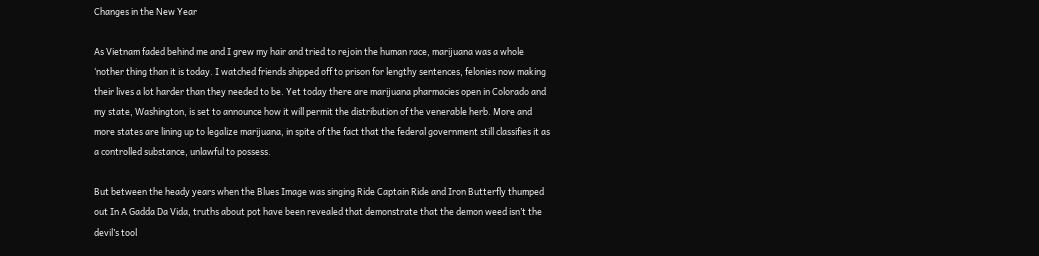Changes in the New Year

As Vietnam faded behind me and I grew my hair and tried to rejoin the human race, marijuana was a whole ‘nother thing than it is today. I watched friends shipped off to prison for lengthy sentences, felonies now making their lives a lot harder than they needed to be. Yet today there are marijuana pharmacies open in Colorado and my state, Washington, is set to announce how it will permit the distribution of the venerable herb. More and more states are lining up to legalize marijuana, in spite of the fact that the federal government still classifies it as a controlled substance, unlawful to possess.

But between the heady years when the Blues Image was singing Ride Captain Ride and Iron Butterfly thumped out In A Gadda Da Vida, truths about pot have been revealed that demonstrate that the demon weed isn’t the devil’s tool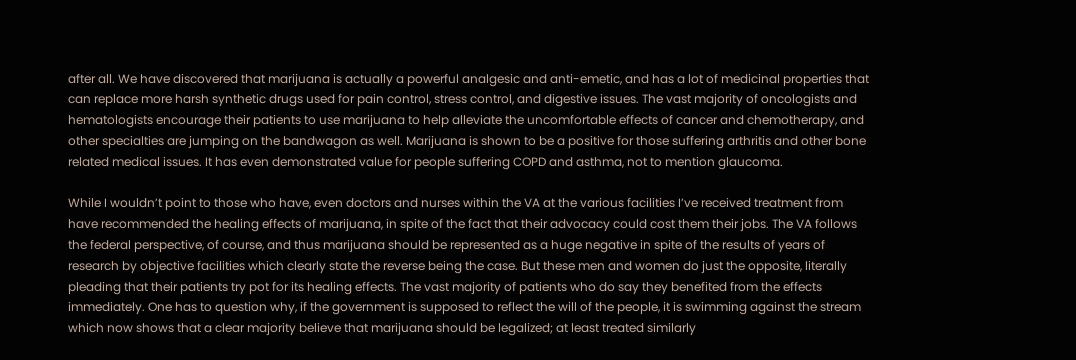after all. We have discovered that marijuana is actually a powerful analgesic and anti-emetic, and has a lot of medicinal properties that can replace more harsh synthetic drugs used for pain control, stress control, and digestive issues. The vast majority of oncologists and hematologists encourage their patients to use marijuana to help alleviate the uncomfortable effects of cancer and chemotherapy, and other specialties are jumping on the bandwagon as well. Marijuana is shown to be a positive for those suffering arthritis and other bone related medical issues. It has even demonstrated value for people suffering COPD and asthma, not to mention glaucoma.

While I wouldn’t point to those who have, even doctors and nurses within the VA at the various facilities I’ve received treatment from have recommended the healing effects of marijuana, in spite of the fact that their advocacy could cost them their jobs. The VA follows the federal perspective, of course, and thus marijuana should be represented as a huge negative in spite of the results of years of research by objective facilities which clearly state the reverse being the case. But these men and women do just the opposite, literally pleading that their patients try pot for its healing effects. The vast majority of patients who do say they benefited from the effects immediately. One has to question why, if the government is supposed to reflect the will of the people, it is swimming against the stream which now shows that a clear majority believe that marijuana should be legalized; at least treated similarly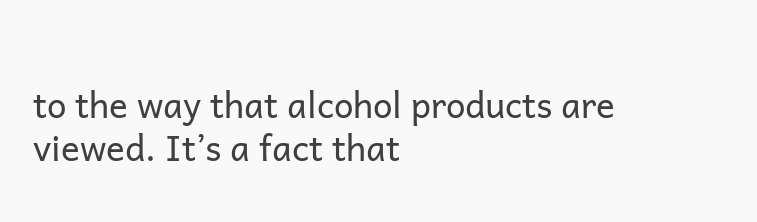to the way that alcohol products are viewed. It’s a fact that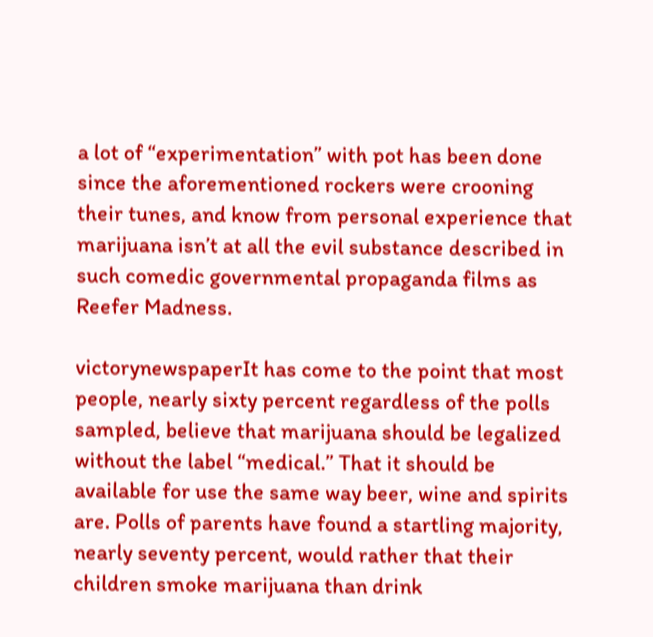a lot of “experimentation” with pot has been done since the aforementioned rockers were crooning their tunes, and know from personal experience that marijuana isn’t at all the evil substance described in such comedic governmental propaganda films as Reefer Madness.

victorynewspaperIt has come to the point that most people, nearly sixty percent regardless of the polls sampled, believe that marijuana should be legalized without the label “medical.” That it should be available for use the same way beer, wine and spirits are. Polls of parents have found a startling majority, nearly seventy percent, would rather that their children smoke marijuana than drink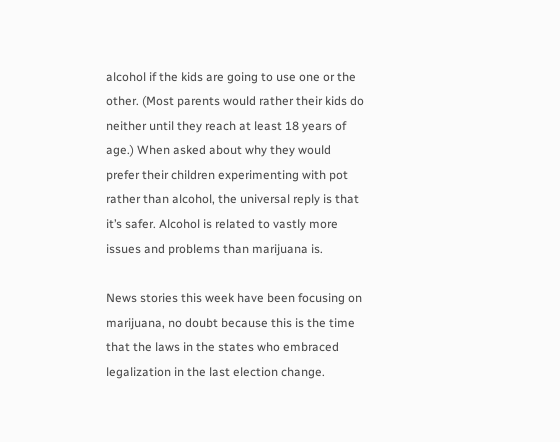alcohol if the kids are going to use one or the other. (Most parents would rather their kids do neither until they reach at least 18 years of age.) When asked about why they would prefer their children experimenting with pot rather than alcohol, the universal reply is that it’s safer. Alcohol is related to vastly more issues and problems than marijuana is.

News stories this week have been focusing on marijuana, no doubt because this is the time that the laws in the states who embraced legalization in the last election change.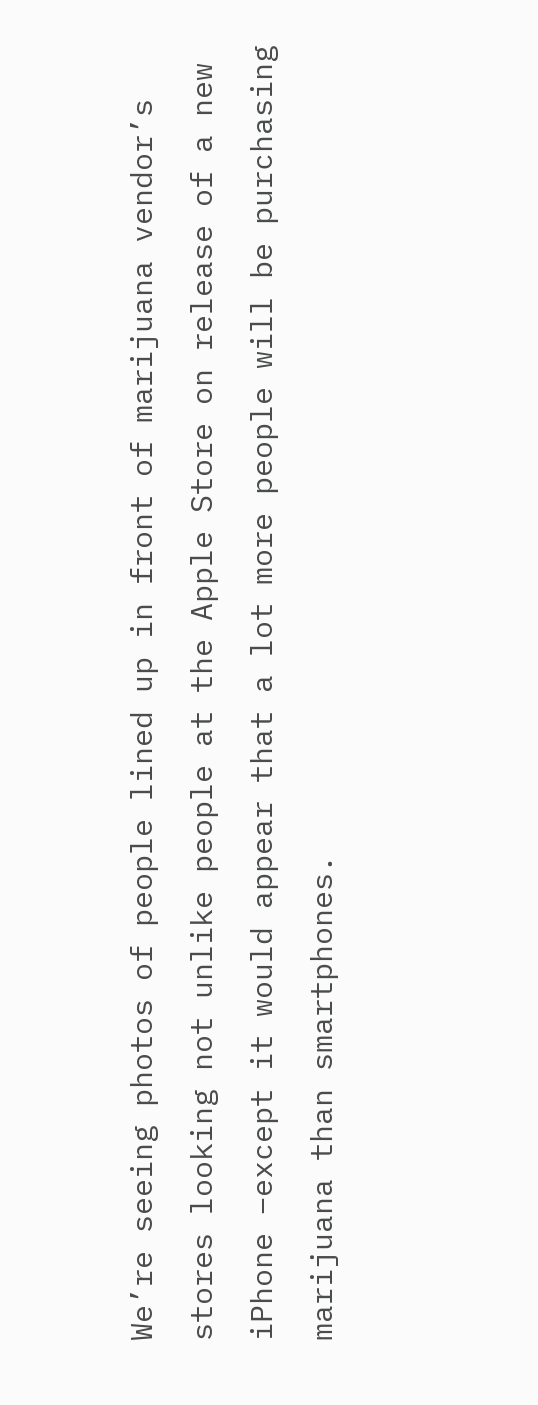We’re seeing photos of people lined up in front of marijuana vendor’s stores looking not unlike people at the Apple Store on release of a new iPhone –except it would appear that a lot more people will be purchasing marijuana than smartphones.